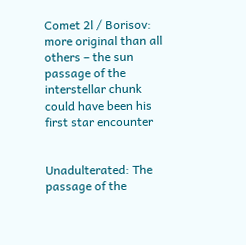Comet 2l / Borisov: more original than all others – the sun passage of the interstellar chunk could have been his first star encounter


Unadulterated: The passage of the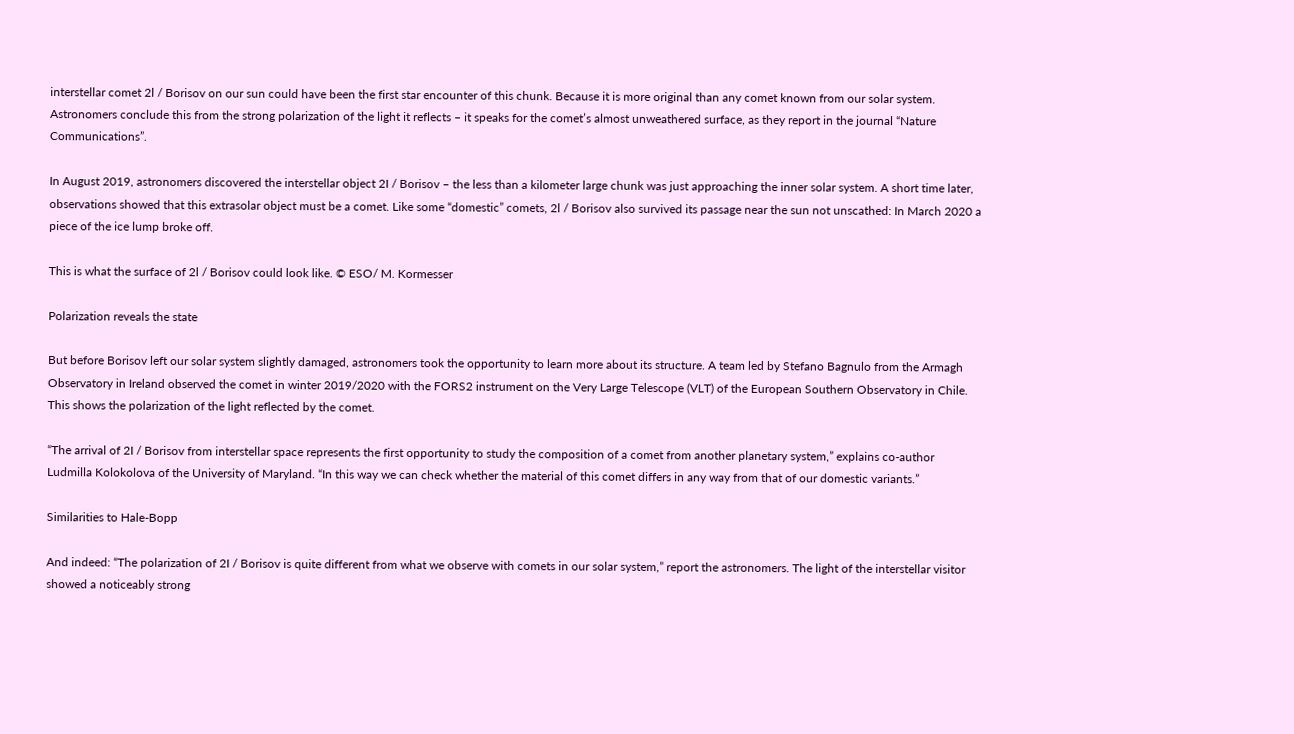interstellar comet 2l / Borisov on our sun could have been the first star encounter of this chunk. Because it is more original than any comet known from our solar system. Astronomers conclude this from the strong polarization of the light it reflects – it speaks for the comet’s almost unweathered surface, as they report in the journal “Nature Communications”.

In August 2019, astronomers discovered the interstellar object 2I / Borisov – the less than a kilometer large chunk was just approaching the inner solar system. A short time later, observations showed that this extrasolar object must be a comet. Like some “domestic” comets, 2l / Borisov also survived its passage near the sun not unscathed: In March 2020 a piece of the ice lump broke off.

This is what the surface of 2l / Borisov could look like. © ESO/ M. Kormesser

Polarization reveals the state

But before Borisov left our solar system slightly damaged, astronomers took the opportunity to learn more about its structure. A team led by Stefano Bagnulo from the Armagh Observatory in Ireland observed the comet in winter 2019/2020 with the FORS2 instrument on the Very Large Telescope (VLT) of the European Southern Observatory in Chile. This shows the polarization of the light reflected by the comet.

“The arrival of 2I / Borisov from interstellar space represents the first opportunity to study the composition of a comet from another planetary system,” explains co-author Ludmilla Kolokolova of the University of Maryland. “In this way we can check whether the material of this comet differs in any way from that of our domestic variants.”

Similarities to Hale-Bopp

And indeed: “The polarization of 2I / Borisov is quite different from what we observe with comets in our solar system,” report the astronomers. The light of the interstellar visitor showed a noticeably strong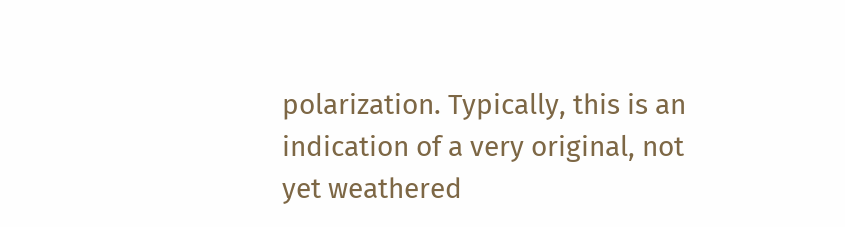polarization. Typically, this is an indication of a very original, not yet weathered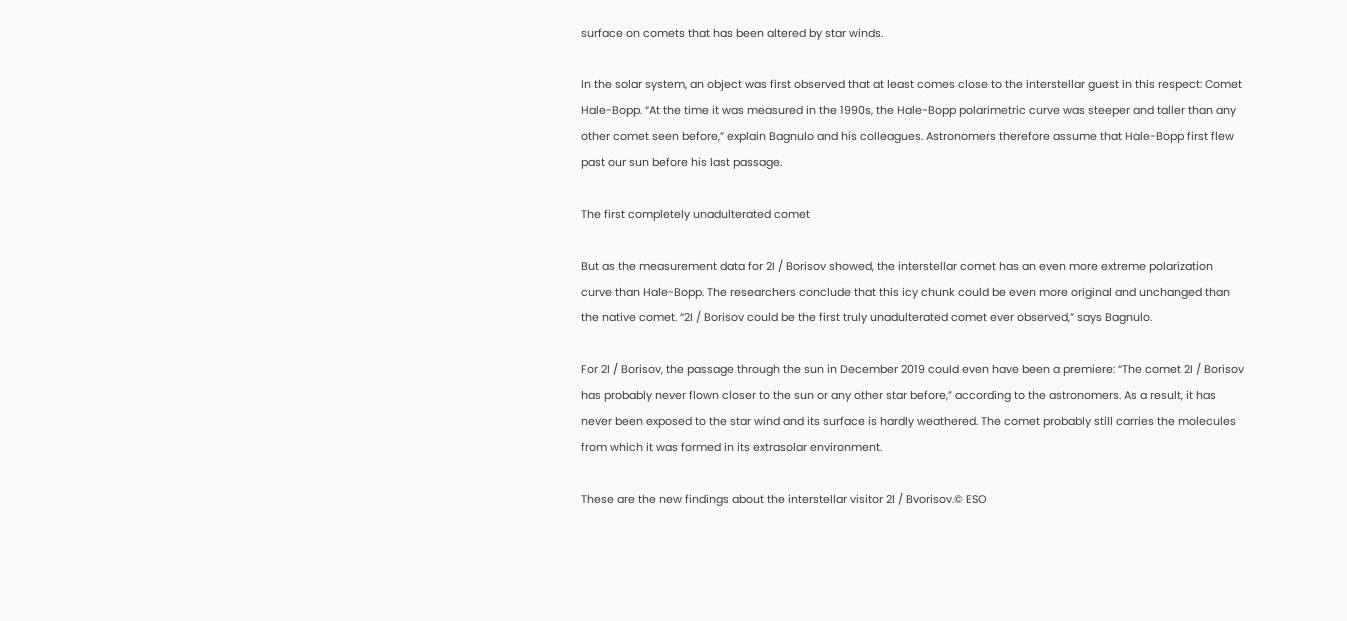surface on comets that has been altered by star winds.

In the solar system, an object was first observed that at least comes close to the interstellar guest in this respect: Comet Hale-Bopp. “At the time it was measured in the 1990s, the Hale-Bopp polarimetric curve was steeper and taller than any other comet seen before,” explain Bagnulo and his colleagues. Astronomers therefore assume that Hale-Bopp first flew past our sun before his last passage.

The first completely unadulterated comet

But as the measurement data for 2I / Borisov showed, the interstellar comet has an even more extreme polarization curve than Hale-Bopp. The researchers conclude that this icy chunk could be even more original and unchanged than the native comet. “2I / Borisov could be the first truly unadulterated comet ever observed,” says Bagnulo.

For 2l / Borisov, the passage through the sun in December 2019 could even have been a premiere: “The comet 2I / Borisov has probably never flown closer to the sun or any other star before,” according to the astronomers. As a result, it has never been exposed to the star wind and its surface is hardly weathered. The comet probably still carries the molecules from which it was formed in its extrasolar environment.

These are the new findings about the interstellar visitor 2l / Bvorisov.© ESO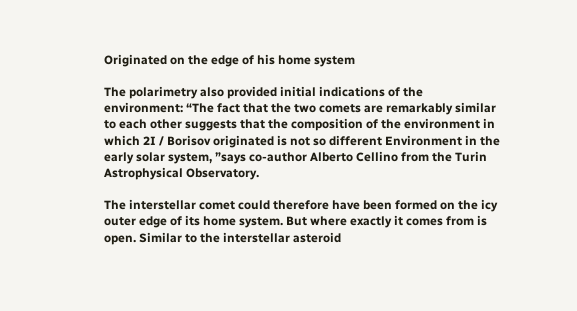Originated on the edge of his home system

The polarimetry also provided initial indications of the environment: “The fact that the two comets are remarkably similar to each other suggests that the composition of the environment in which 2I / Borisov originated is not so different Environment in the early solar system, ”says co-author Alberto Cellino from the Turin Astrophysical Observatory.

The interstellar comet could therefore have been formed on the icy outer edge of its home system. But where exactly it comes from is open. Similar to the interstellar asteroid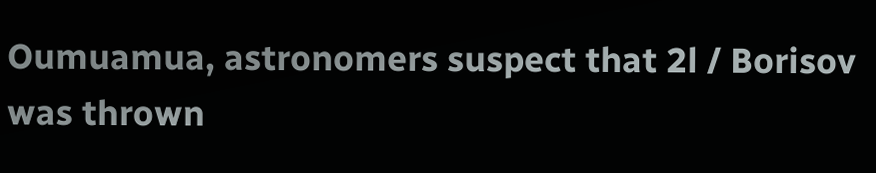Oumuamua, astronomers suspect that 2l / Borisov was thrown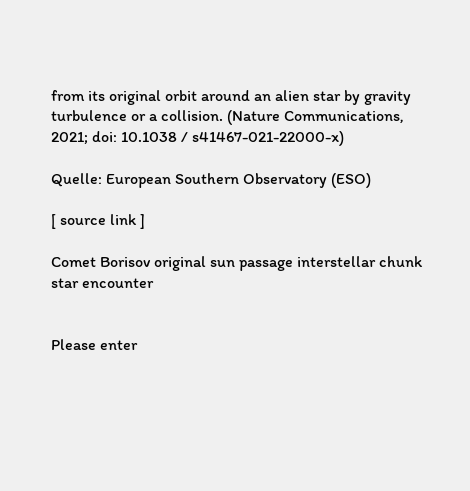from its original orbit around an alien star by gravity turbulence or a collision. (Nature Communications, 2021; doi: 10.1038 / s41467-021-22000-x)

Quelle: European Southern Observatory (ESO)

[ source link ]

Comet Borisov original sun passage interstellar chunk star encounter


Please enter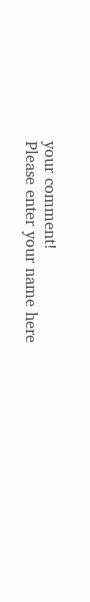your comment!
Please enter your name here